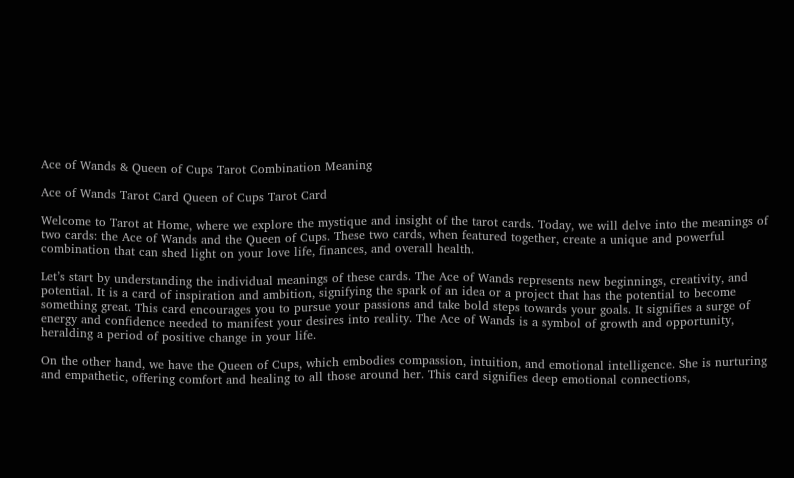Ace of Wands & Queen of Cups Tarot Combination Meaning

Ace of Wands Tarot Card Queen of Cups Tarot Card

Welcome to Tarot at Home, where we explore the mystique and insight of the tarot cards. Today, we will delve into the meanings of two cards: the Ace of Wands and the Queen of Cups. These two cards, when featured together, create a unique and powerful combination that can shed light on your love life, finances, and overall health.

Let’s start by understanding the individual meanings of these cards. The Ace of Wands represents new beginnings, creativity, and potential. It is a card of inspiration and ambition, signifying the spark of an idea or a project that has the potential to become something great. This card encourages you to pursue your passions and take bold steps towards your goals. It signifies a surge of energy and confidence needed to manifest your desires into reality. The Ace of Wands is a symbol of growth and opportunity, heralding a period of positive change in your life.

On the other hand, we have the Queen of Cups, which embodies compassion, intuition, and emotional intelligence. She is nurturing and empathetic, offering comfort and healing to all those around her. This card signifies deep emotional connections,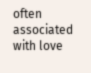often associated with love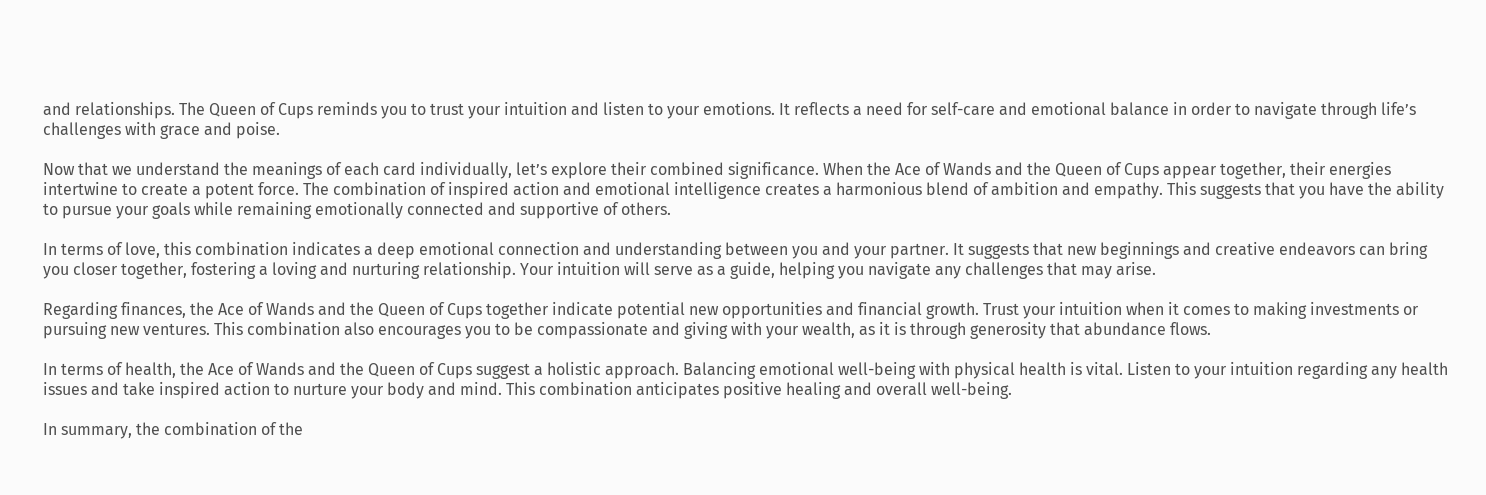and relationships. The Queen of Cups reminds you to trust your intuition and listen to your emotions. It reflects a need for self-care and emotional balance in order to navigate through life’s challenges with grace and poise.

Now that we understand the meanings of each card individually, let’s explore their combined significance. When the Ace of Wands and the Queen of Cups appear together, their energies intertwine to create a potent force. The combination of inspired action and emotional intelligence creates a harmonious blend of ambition and empathy. This suggests that you have the ability to pursue your goals while remaining emotionally connected and supportive of others.

In terms of love, this combination indicates a deep emotional connection and understanding between you and your partner. It suggests that new beginnings and creative endeavors can bring you closer together, fostering a loving and nurturing relationship. Your intuition will serve as a guide, helping you navigate any challenges that may arise.

Regarding finances, the Ace of Wands and the Queen of Cups together indicate potential new opportunities and financial growth. Trust your intuition when it comes to making investments or pursuing new ventures. This combination also encourages you to be compassionate and giving with your wealth, as it is through generosity that abundance flows.

In terms of health, the Ace of Wands and the Queen of Cups suggest a holistic approach. Balancing emotional well-being with physical health is vital. Listen to your intuition regarding any health issues and take inspired action to nurture your body and mind. This combination anticipates positive healing and overall well-being.

In summary, the combination of the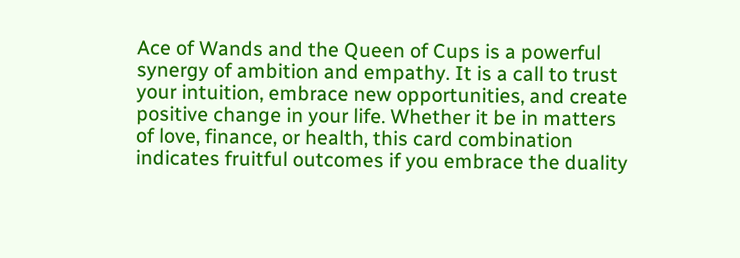Ace of Wands and the Queen of Cups is a powerful synergy of ambition and empathy. It is a call to trust your intuition, embrace new opportunities, and create positive change in your life. Whether it be in matters of love, finance, or health, this card combination indicates fruitful outcomes if you embrace the duality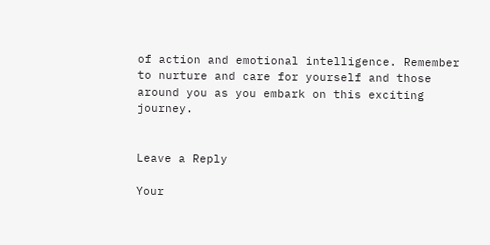of action and emotional intelligence. Remember to nurture and care for yourself and those around you as you embark on this exciting journey.


Leave a Reply

Your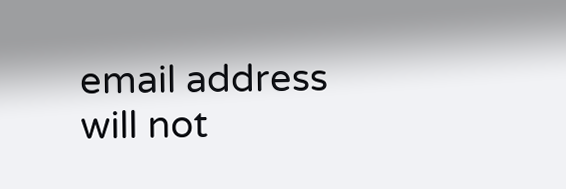email address will not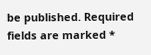be published. Required fields are marked *